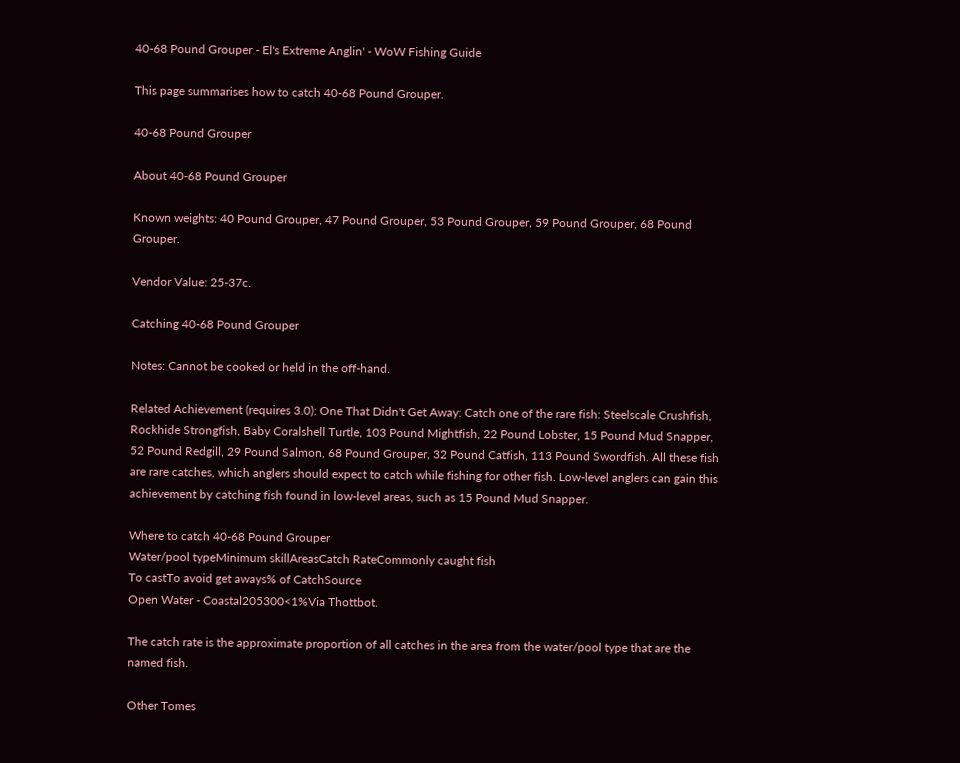40-68 Pound Grouper - El's Extreme Anglin' - WoW Fishing Guide

This page summarises how to catch 40-68 Pound Grouper.

40-68 Pound Grouper

About 40-68 Pound Grouper

Known weights: 40 Pound Grouper, 47 Pound Grouper, 53 Pound Grouper, 59 Pound Grouper, 68 Pound Grouper.

Vendor Value: 25-37c.

Catching 40-68 Pound Grouper

Notes: Cannot be cooked or held in the off-hand.

Related Achievement (requires 3.0): One That Didn't Get Away: Catch one of the rare fish: Steelscale Crushfish, Rockhide Strongfish, Baby Coralshell Turtle, 103 Pound Mightfish, 22 Pound Lobster, 15 Pound Mud Snapper, 52 Pound Redgill, 29 Pound Salmon, 68 Pound Grouper, 32 Pound Catfish, 113 Pound Swordfish. All these fish are rare catches, which anglers should expect to catch while fishing for other fish. Low-level anglers can gain this achievement by catching fish found in low-level areas, such as 15 Pound Mud Snapper.

Where to catch 40-68 Pound Grouper
Water/pool typeMinimum skillAreasCatch RateCommonly caught fish
To castTo avoid get aways% of CatchSource
Open Water - Coastal205300<1%Via Thottbot.

The catch rate is the approximate proportion of all catches in the area from the water/pool type that are the named fish.

Other Tomes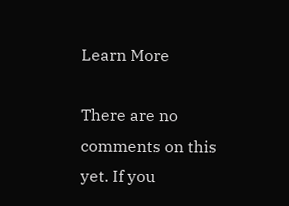Learn More

There are no comments on this yet. If you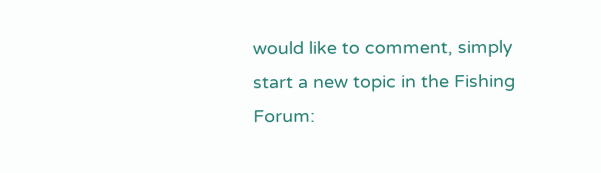would like to comment, simply start a new topic in the Fishing Forum: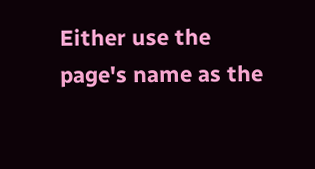Either use the page's name as the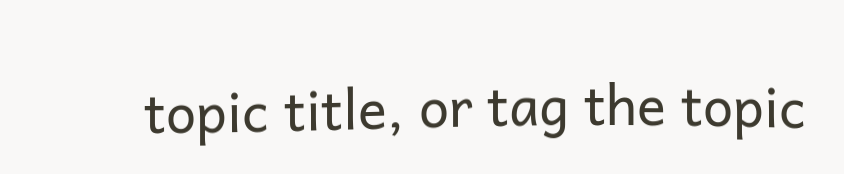topic title, or tag the topic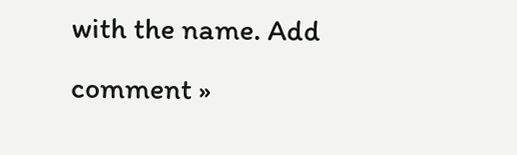with the name. Add comment »